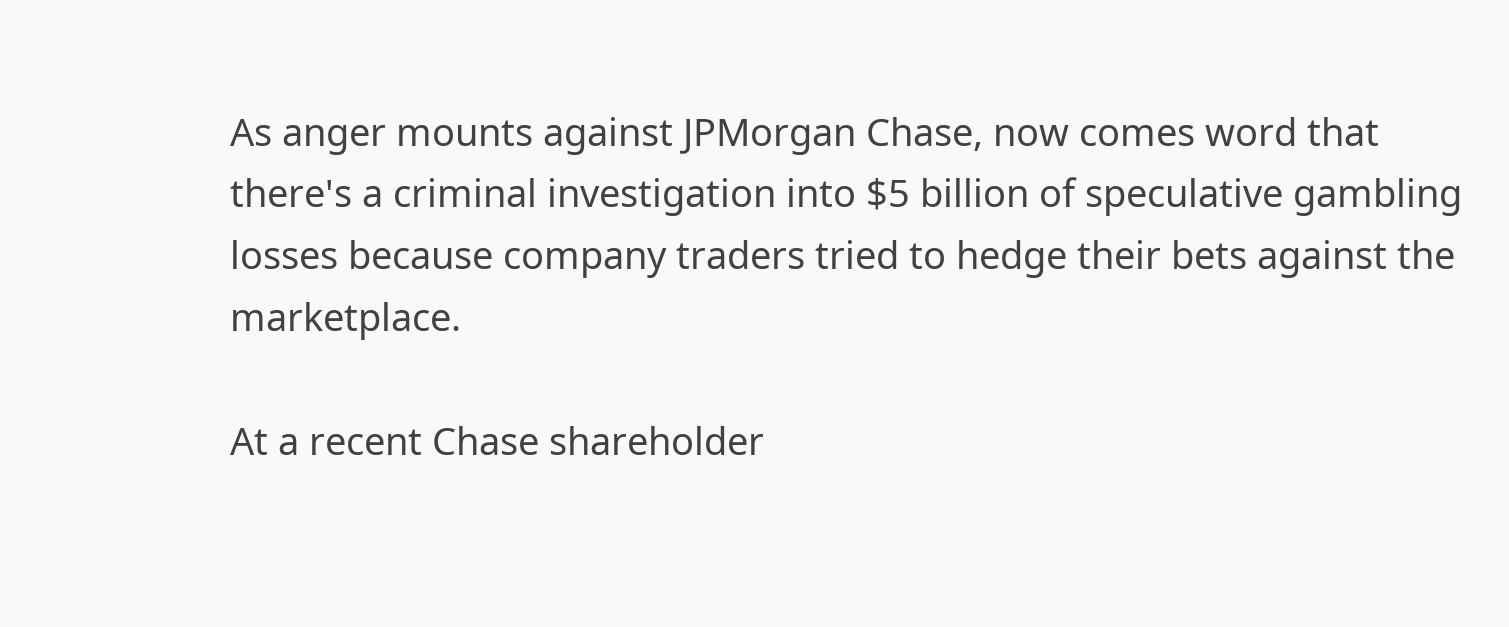As anger mounts against JPMorgan Chase, now comes word that there's a criminal investigation into $5 billion of speculative gambling losses because company traders tried to hedge their bets against the marketplace.

At a recent Chase shareholder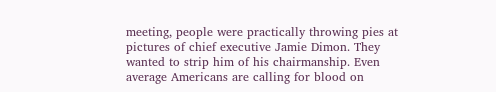meeting, people were practically throwing pies at pictures of chief executive Jamie Dimon. They wanted to strip him of his chairmanship. Even average Americans are calling for blood on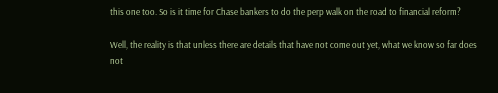this one too. So is it time for Chase bankers to do the perp walk on the road to financial reform?

Well, the reality is that unless there are details that have not come out yet, what we know so far does not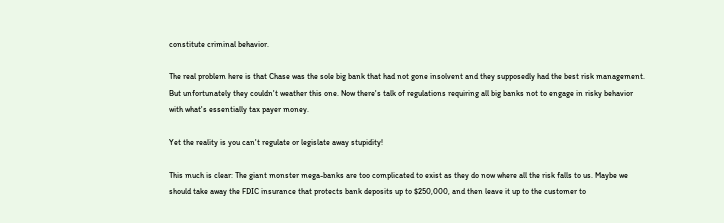constitute criminal behavior.

The real problem here is that Chase was the sole big bank that had not gone insolvent and they supposedly had the best risk management. But unfortunately they couldn't weather this one. Now there's talk of regulations requiring all big banks not to engage in risky behavior with what's essentially tax payer money.

Yet the reality is you can't regulate or legislate away stupidity!

This much is clear: The giant monster mega-banks are too complicated to exist as they do now where all the risk falls to us. Maybe we should take away the FDIC insurance that protects bank deposits up to $250,000, and then leave it up to the customer to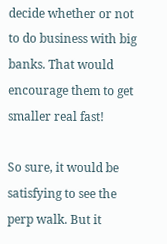decide whether or not to do business with big banks. That would encourage them to get smaller real fast!

So sure, it would be satisfying to see the perp walk. But it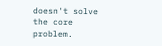doesn't solve the core problem.